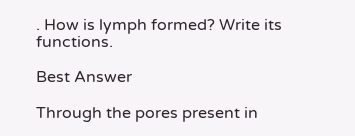. How is lymph formed? Write its functions.

Best Answer

Through the pores present in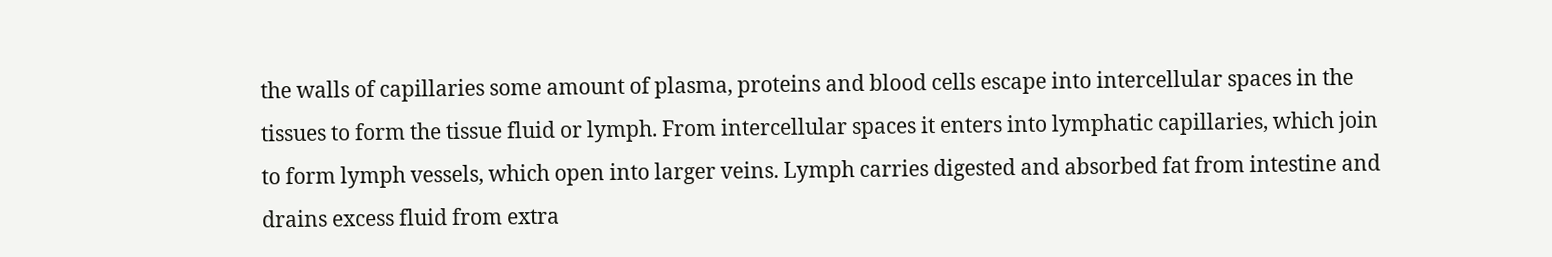the walls of capillaries some amount of plasma, proteins and blood cells escape into intercellular spaces in the tissues to form the tissue fluid or lymph. From intercellular spaces it enters into lymphatic capillaries, which join to form lymph vessels, which open into larger veins. Lymph carries digested and absorbed fat from intestine and drains excess fluid from extra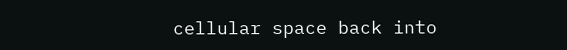cellular space back into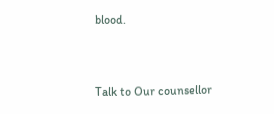blood.


Talk to Our counsellor